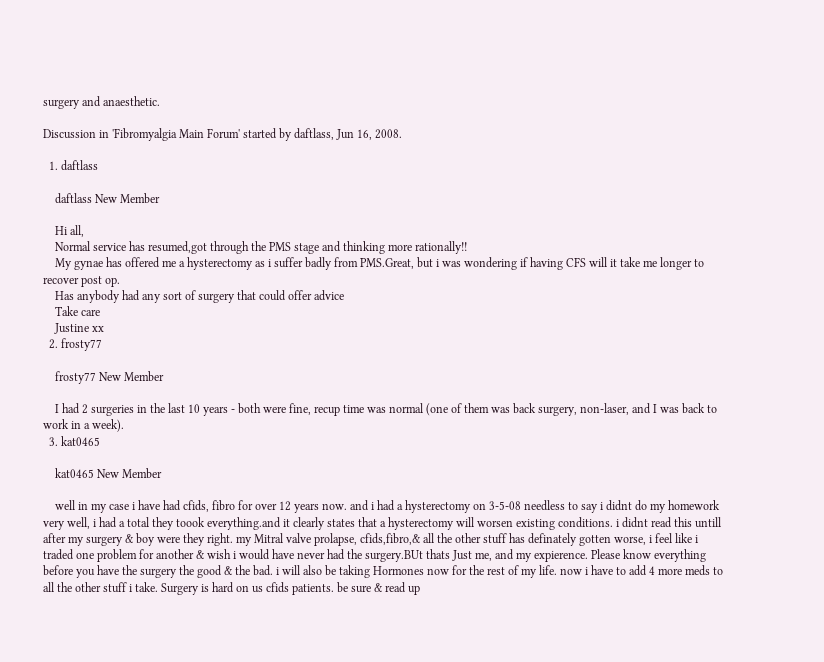surgery and anaesthetic.

Discussion in 'Fibromyalgia Main Forum' started by daftlass, Jun 16, 2008.

  1. daftlass

    daftlass New Member

    Hi all,
    Normal service has resumed,got through the PMS stage and thinking more rationally!!
    My gynae has offered me a hysterectomy as i suffer badly from PMS.Great, but i was wondering if having CFS will it take me longer to recover post op.
    Has anybody had any sort of surgery that could offer advice
    Take care
    Justine xx
  2. frosty77

    frosty77 New Member

    I had 2 surgeries in the last 10 years - both were fine, recup time was normal (one of them was back surgery, non-laser, and I was back to work in a week).
  3. kat0465

    kat0465 New Member

    well in my case i have had cfids, fibro for over 12 years now. and i had a hysterectomy on 3-5-08 needless to say i didnt do my homework very well, i had a total they toook everything.and it clearly states that a hysterectomy will worsen existing conditions. i didnt read this untill after my surgery & boy were they right. my Mitral valve prolapse, cfids,fibro,& all the other stuff has definately gotten worse, i feel like i traded one problem for another & wish i would have never had the surgery.BUt thats Just me, and my expierence. Please know everything before you have the surgery the good & the bad. i will also be taking Hormones now for the rest of my life. now i have to add 4 more meds to all the other stuff i take. Surgery is hard on us cfids patients. be sure & read up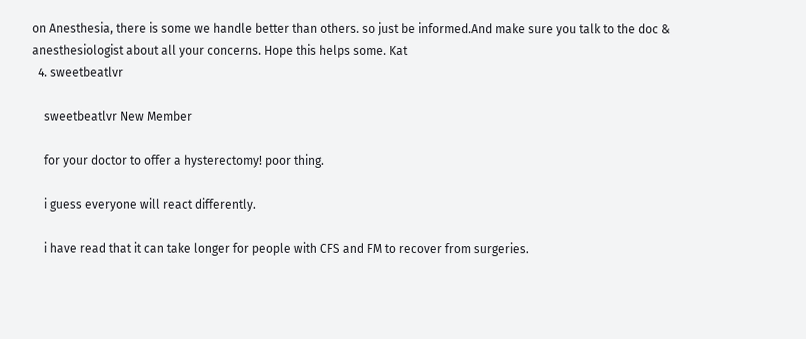on Anesthesia, there is some we handle better than others. so just be informed.And make sure you talk to the doc & anesthesiologist about all your concerns. Hope this helps some. Kat
  4. sweetbeatlvr

    sweetbeatlvr New Member

    for your doctor to offer a hysterectomy! poor thing.

    i guess everyone will react differently.

    i have read that it can take longer for people with CFS and FM to recover from surgeries.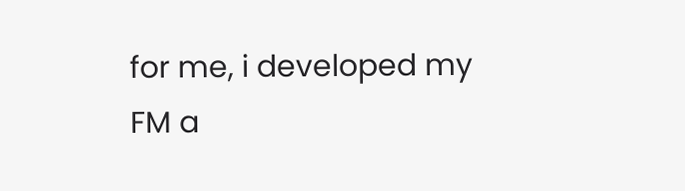for me, i developed my FM a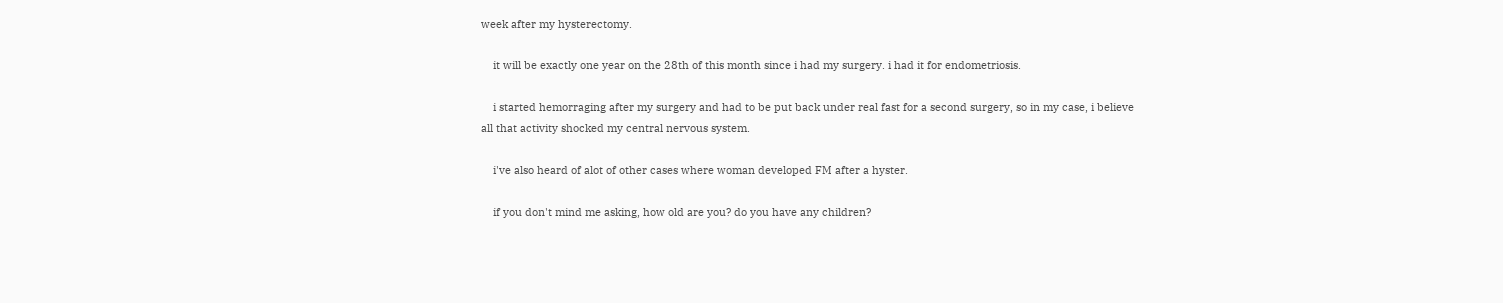week after my hysterectomy.

    it will be exactly one year on the 28th of this month since i had my surgery. i had it for endometriosis.

    i started hemorraging after my surgery and had to be put back under real fast for a second surgery, so in my case, i believe all that activity shocked my central nervous system.

    i've also heard of alot of other cases where woman developed FM after a hyster.

    if you don't mind me asking, how old are you? do you have any children?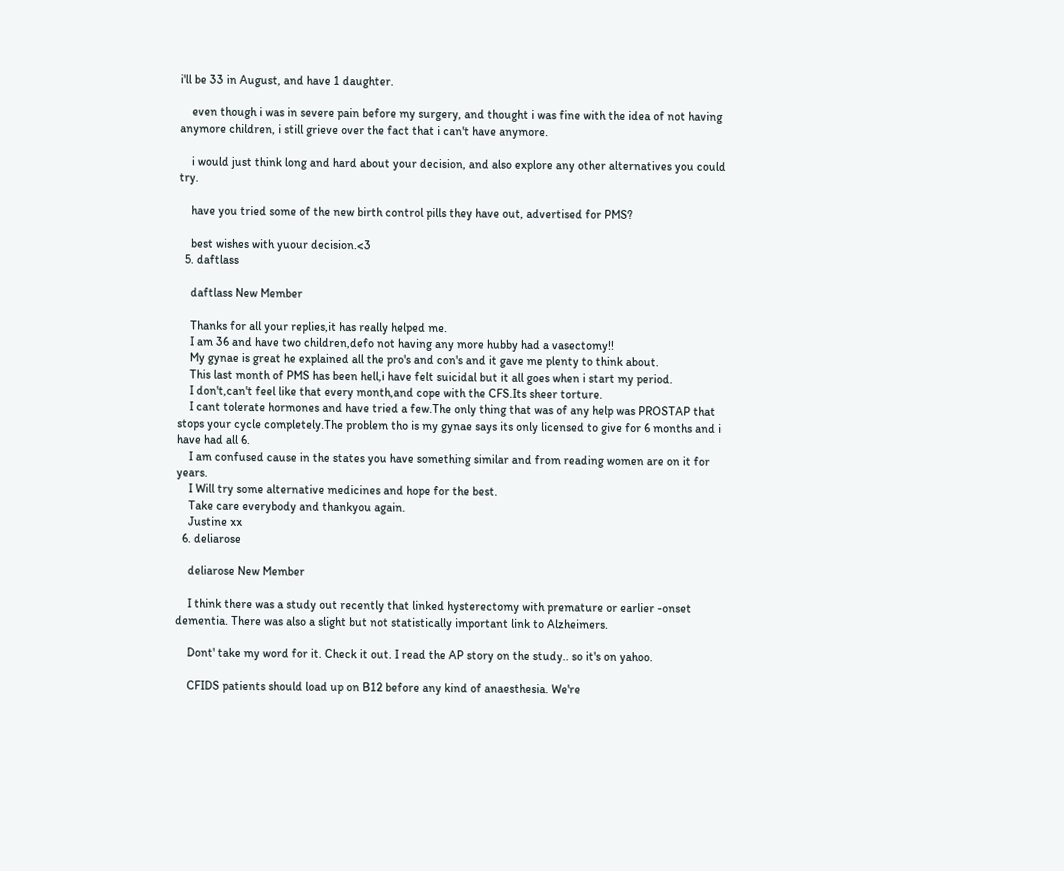i'll be 33 in August, and have 1 daughter.

    even though i was in severe pain before my surgery, and thought i was fine with the idea of not having anymore children, i still grieve over the fact that i can't have anymore.

    i would just think long and hard about your decision, and also explore any other alternatives you could try.

    have you tried some of the new birth control pills they have out, advertised for PMS?

    best wishes with yuour decision.<3
  5. daftlass

    daftlass New Member

    Thanks for all your replies,it has really helped me.
    I am 36 and have two children,defo not having any more hubby had a vasectomy!!
    My gynae is great he explained all the pro's and con's and it gave me plenty to think about.
    This last month of PMS has been hell,i have felt suicidal but it all goes when i start my period.
    I don't,can't feel like that every month,and cope with the CFS.Its sheer torture.
    I cant tolerate hormones and have tried a few.The only thing that was of any help was PROSTAP that stops your cycle completely.The problem tho is my gynae says its only licensed to give for 6 months and i have had all 6.
    I am confused cause in the states you have something similar and from reading women are on it for years.
    I Will try some alternative medicines and hope for the best.
    Take care everybody and thankyou again.
    Justine xx
  6. deliarose

    deliarose New Member

    I think there was a study out recently that linked hysterectomy with premature or earlier -onset dementia. There was also a slight but not statistically important link to Alzheimers.

    Dont' take my word for it. Check it out. I read the AP story on the study.. so it's on yahoo.

    CFIDS patients should load up on B12 before any kind of anaesthesia. We're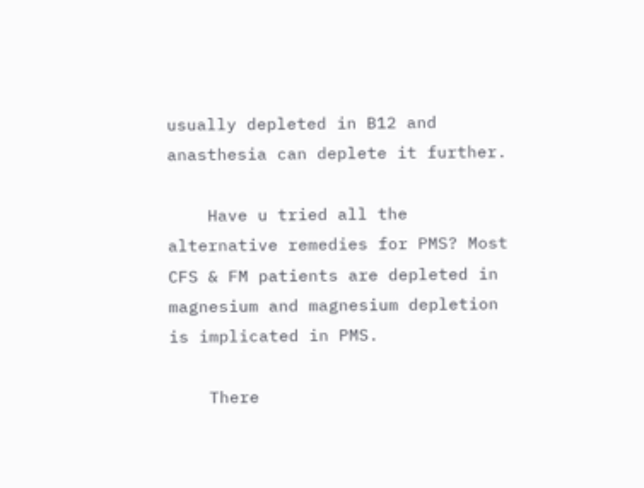usually depleted in B12 and anasthesia can deplete it further.

    Have u tried all the alternative remedies for PMS? Most CFS & FM patients are depleted in magnesium and magnesium depletion is implicated in PMS.

    There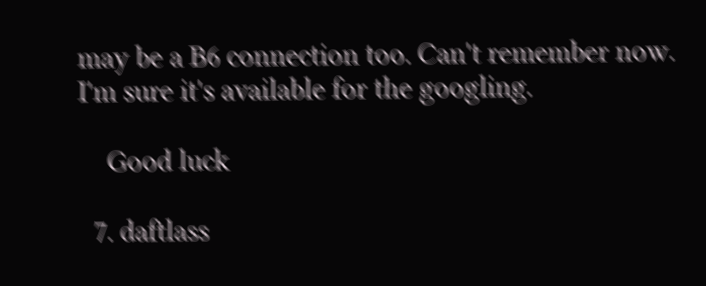may be a B6 connection too. Can't remember now. I'm sure it's available for the googling.

    Good luck

  7. daftlass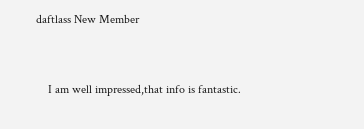daftlass New Member


    I am well impressed,that info is fantastic.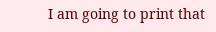I am going to print that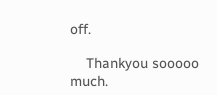off.

    Thankyou sooooo much.